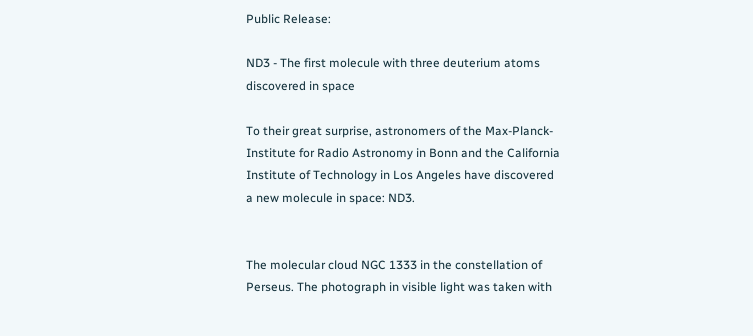Public Release:

ND3 - The first molecule with three deuterium atoms discovered in space

To their great surprise, astronomers of the Max-Planck-Institute for Radio Astronomy in Bonn and the California Institute of Technology in Los Angeles have discovered a new molecule in space: ND3.


The molecular cloud NGC 1333 in the constellation of Perseus. The photograph in visible light was taken with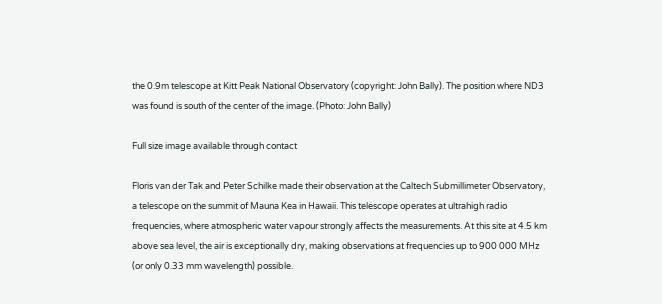the 0.9m telescope at Kitt Peak National Observatory (copyright: John Bally). The position where ND3 was found is south of the center of the image. (Photo: John Bally)

Full size image available through contact

Floris van der Tak and Peter Schilke made their observation at the Caltech Submillimeter Observatory, a telescope on the summit of Mauna Kea in Hawaii. This telescope operates at ultrahigh radio frequencies, where atmospheric water vapour strongly affects the measurements. At this site at 4.5 km above sea level, the air is exceptionally dry, making observations at frequencies up to 900 000 MHz (or only 0.33 mm wavelength) possible.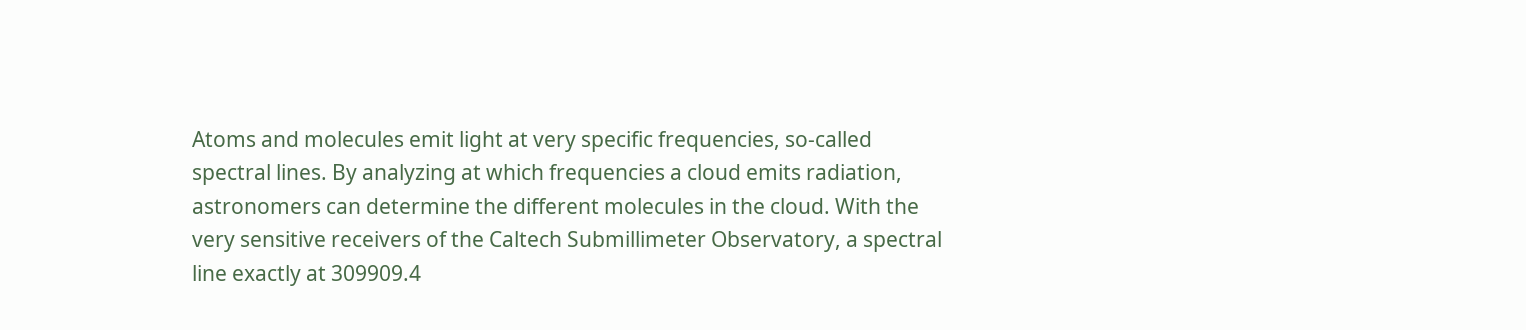Atoms and molecules emit light at very specific frequencies, so-called spectral lines. By analyzing at which frequencies a cloud emits radiation, astronomers can determine the different molecules in the cloud. With the very sensitive receivers of the Caltech Submillimeter Observatory, a spectral line exactly at 309909.4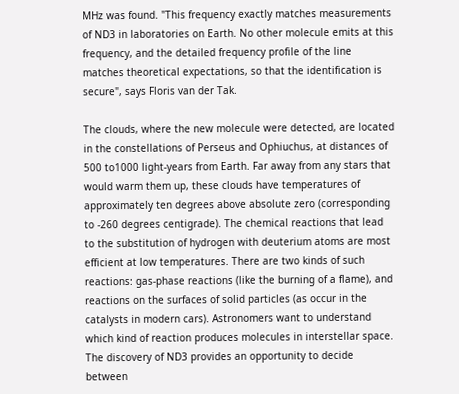MHz was found. "This frequency exactly matches measurements of ND3 in laboratories on Earth. No other molecule emits at this frequency, and the detailed frequency profile of the line matches theoretical expectations, so that the identification is secure", says Floris van der Tak.

The clouds, where the new molecule were detected, are located in the constellations of Perseus and Ophiuchus, at distances of 500 to1000 light-years from Earth. Far away from any stars that would warm them up, these clouds have temperatures of approximately ten degrees above absolute zero (corresponding to -260 degrees centigrade). The chemical reactions that lead to the substitution of hydrogen with deuterium atoms are most efficient at low temperatures. There are two kinds of such reactions: gas-phase reactions (like the burning of a flame), and reactions on the surfaces of solid particles (as occur in the catalysts in modern cars). Astronomers want to understand which kind of reaction produces molecules in interstellar space. The discovery of ND3 provides an opportunity to decide between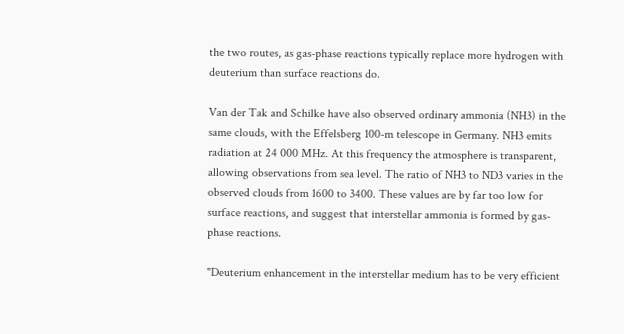the two routes, as gas-phase reactions typically replace more hydrogen with deuterium than surface reactions do.

Van der Tak and Schilke have also observed ordinary ammonia (NH3) in the same clouds, with the Effelsberg 100-m telescope in Germany. NH3 emits radiation at 24 000 MHz. At this frequency the atmosphere is transparent, allowing observations from sea level. The ratio of NH3 to ND3 varies in the observed clouds from 1600 to 3400. These values are by far too low for surface reactions, and suggest that interstellar ammonia is formed by gas-phase reactions.

"Deuterium enhancement in the interstellar medium has to be very efficient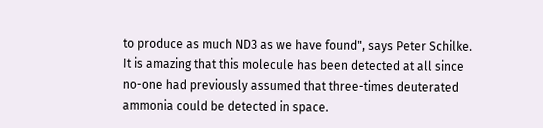to produce as much ND3 as we have found", says Peter Schilke. It is amazing that this molecule has been detected at all since no-one had previously assumed that three-times deuterated ammonia could be detected in space.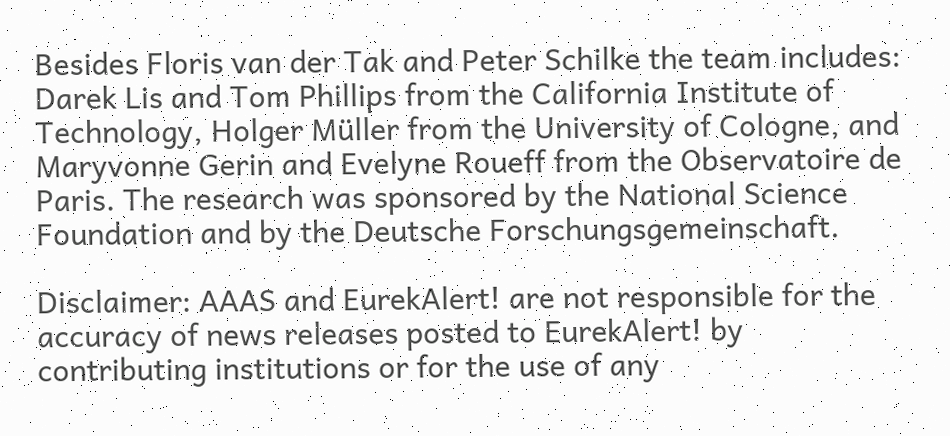Besides Floris van der Tak and Peter Schilke the team includes: Darek Lis and Tom Phillips from the California Institute of Technology, Holger Müller from the University of Cologne, and Maryvonne Gerin and Evelyne Roueff from the Observatoire de Paris. The research was sponsored by the National Science Foundation and by the Deutsche Forschungsgemeinschaft.

Disclaimer: AAAS and EurekAlert! are not responsible for the accuracy of news releases posted to EurekAlert! by contributing institutions or for the use of any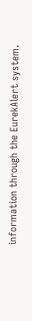information through the EurekAlert system.